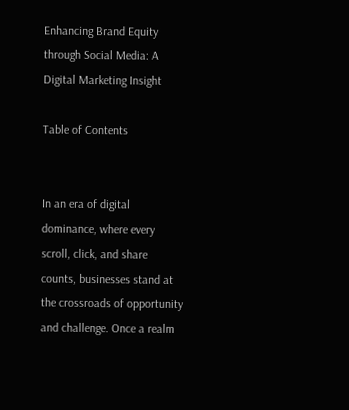Enhancing Brand Equity through Social Media: A Digital Marketing Insight

Table of Contents


In an era of digital dominance, where every scroll, click, and share counts, businesses stand at the crossroads of opportunity and challenge. Once a realm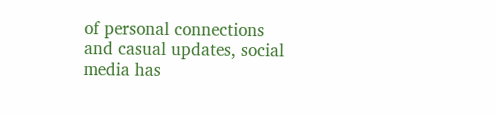of personal connections and casual updates, social media has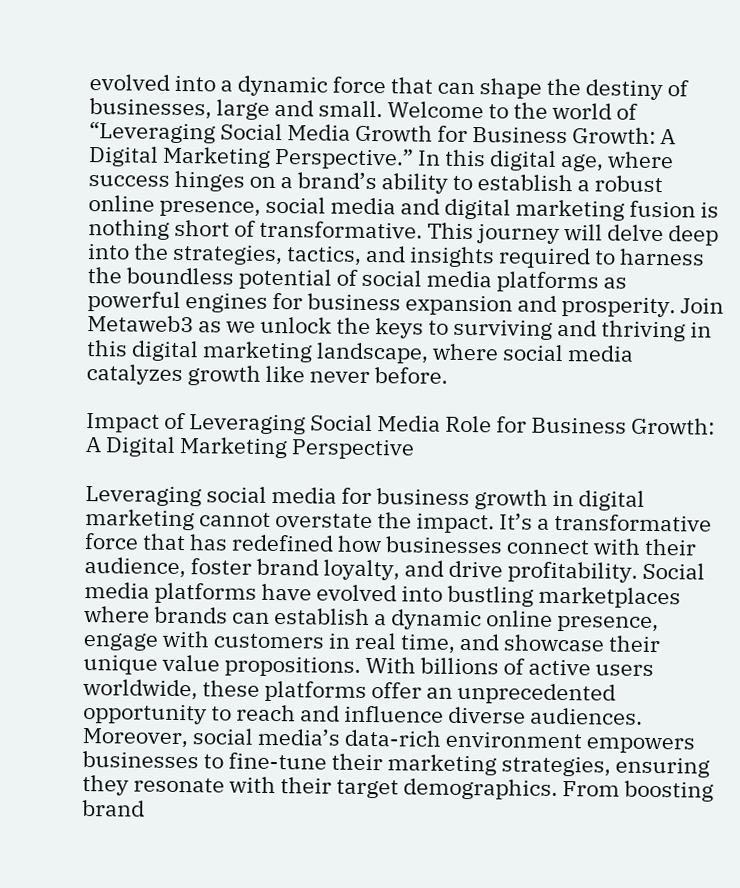evolved into a dynamic force that can shape the destiny of businesses, large and small. Welcome to the world of “Leveraging Social Media Growth for Business Growth: A Digital Marketing Perspective.” In this digital age, where success hinges on a brand’s ability to establish a robust online presence, social media and digital marketing fusion is nothing short of transformative. This journey will delve deep into the strategies, tactics, and insights required to harness the boundless potential of social media platforms as powerful engines for business expansion and prosperity. Join Metaweb3 as we unlock the keys to surviving and thriving in this digital marketing landscape, where social media catalyzes growth like never before.

Impact of Leveraging Social Media Role for Business Growth: A Digital Marketing Perspective

Leveraging social media for business growth in digital marketing cannot overstate the impact. It’s a transformative force that has redefined how businesses connect with their audience, foster brand loyalty, and drive profitability. Social media platforms have evolved into bustling marketplaces where brands can establish a dynamic online presence, engage with customers in real time, and showcase their unique value propositions. With billions of active users worldwide, these platforms offer an unprecedented opportunity to reach and influence diverse audiences. Moreover, social media’s data-rich environment empowers businesses to fine-tune their marketing strategies, ensuring they resonate with their target demographics. From boosting brand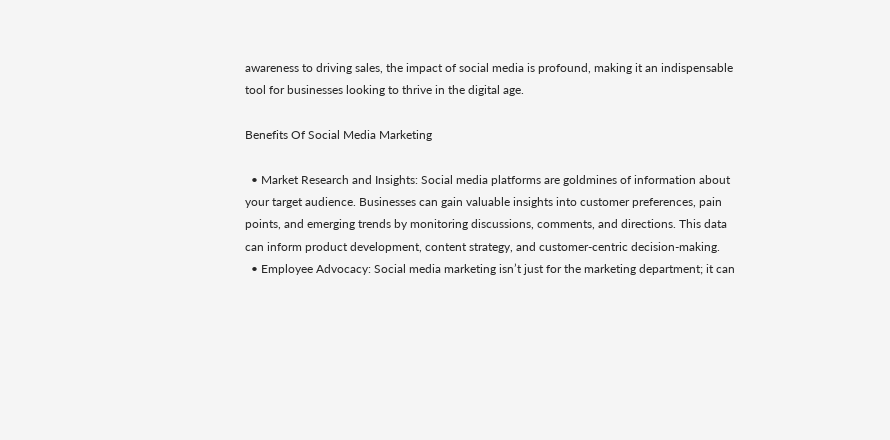awareness to driving sales, the impact of social media is profound, making it an indispensable tool for businesses looking to thrive in the digital age.

Benefits Of Social Media Marketing

  • Market Research and Insights: Social media platforms are goldmines of information about your target audience. Businesses can gain valuable insights into customer preferences, pain points, and emerging trends by monitoring discussions, comments, and directions. This data can inform product development, content strategy, and customer-centric decision-making.
  • Employee Advocacy: Social media marketing isn’t just for the marketing department; it can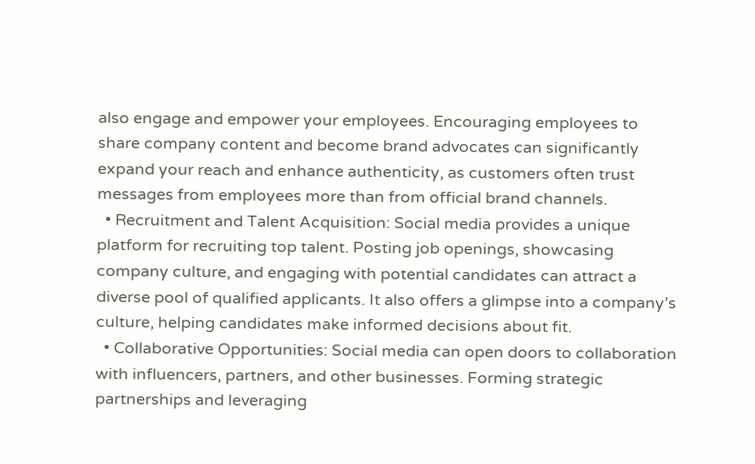also engage and empower your employees. Encouraging employees to share company content and become brand advocates can significantly expand your reach and enhance authenticity, as customers often trust messages from employees more than from official brand channels.
  • Recruitment and Talent Acquisition: Social media provides a unique platform for recruiting top talent. Posting job openings, showcasing company culture, and engaging with potential candidates can attract a diverse pool of qualified applicants. It also offers a glimpse into a company’s culture, helping candidates make informed decisions about fit.
  • Collaborative Opportunities: Social media can open doors to collaboration with influencers, partners, and other businesses. Forming strategic partnerships and leveraging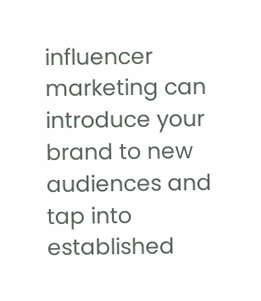influencer marketing can introduce your brand to new audiences and tap into established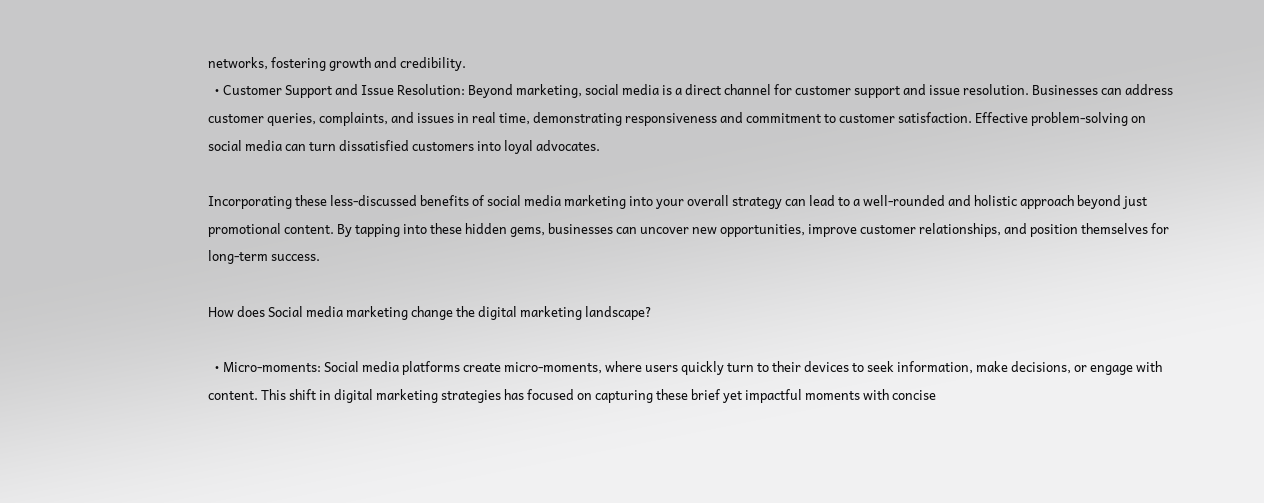networks, fostering growth and credibility.
  • Customer Support and Issue Resolution: Beyond marketing, social media is a direct channel for customer support and issue resolution. Businesses can address customer queries, complaints, and issues in real time, demonstrating responsiveness and commitment to customer satisfaction. Effective problem-solving on social media can turn dissatisfied customers into loyal advocates.

Incorporating these less-discussed benefits of social media marketing into your overall strategy can lead to a well-rounded and holistic approach beyond just promotional content. By tapping into these hidden gems, businesses can uncover new opportunities, improve customer relationships, and position themselves for long-term success.

How does Social media marketing change the digital marketing landscape?

  • Micro-moments: Social media platforms create micro-moments, where users quickly turn to their devices to seek information, make decisions, or engage with content. This shift in digital marketing strategies has focused on capturing these brief yet impactful moments with concise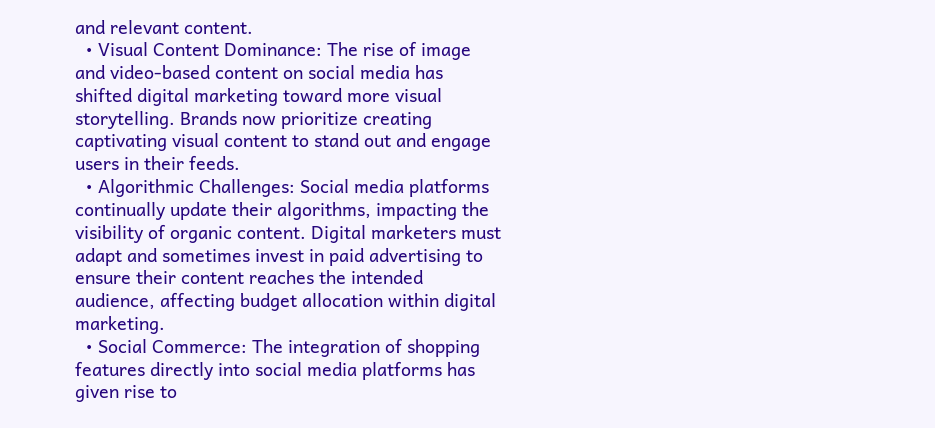and relevant content.
  • Visual Content Dominance: The rise of image and video-based content on social media has shifted digital marketing toward more visual storytelling. Brands now prioritize creating captivating visual content to stand out and engage users in their feeds.
  • Algorithmic Challenges: Social media platforms continually update their algorithms, impacting the visibility of organic content. Digital marketers must adapt and sometimes invest in paid advertising to ensure their content reaches the intended audience, affecting budget allocation within digital marketing.
  • Social Commerce: The integration of shopping features directly into social media platforms has given rise to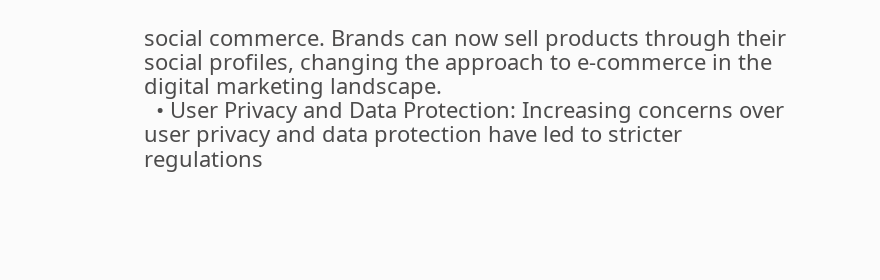social commerce. Brands can now sell products through their social profiles, changing the approach to e-commerce in the digital marketing landscape.
  • User Privacy and Data Protection: Increasing concerns over user privacy and data protection have led to stricter regulations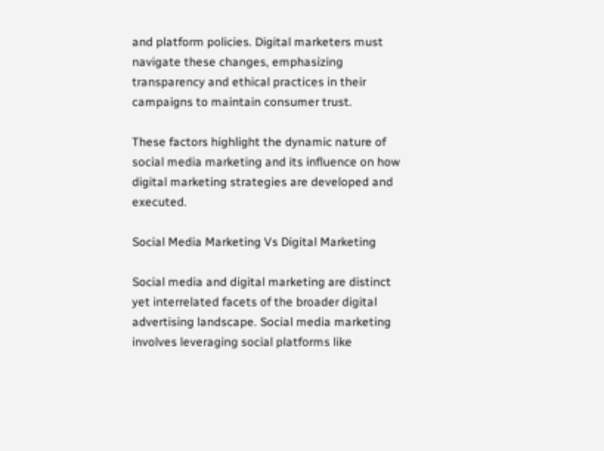and platform policies. Digital marketers must navigate these changes, emphasizing transparency and ethical practices in their campaigns to maintain consumer trust.

These factors highlight the dynamic nature of social media marketing and its influence on how digital marketing strategies are developed and executed.

Social Media Marketing Vs Digital Marketing

Social media and digital marketing are distinct yet interrelated facets of the broader digital advertising landscape. Social media marketing involves leveraging social platforms like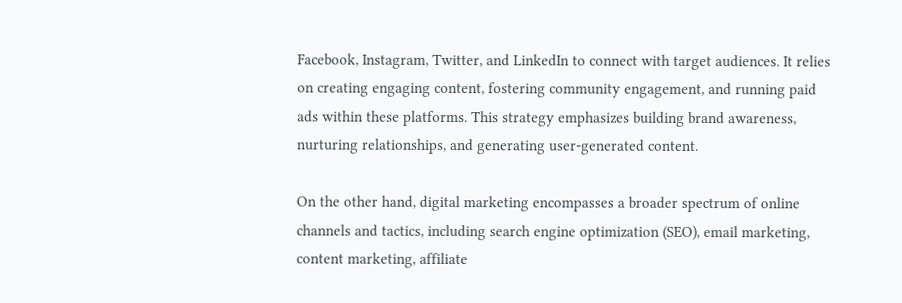Facebook, Instagram, Twitter, and LinkedIn to connect with target audiences. It relies on creating engaging content, fostering community engagement, and running paid ads within these platforms. This strategy emphasizes building brand awareness, nurturing relationships, and generating user-generated content.

On the other hand, digital marketing encompasses a broader spectrum of online channels and tactics, including search engine optimization (SEO), email marketing, content marketing, affiliate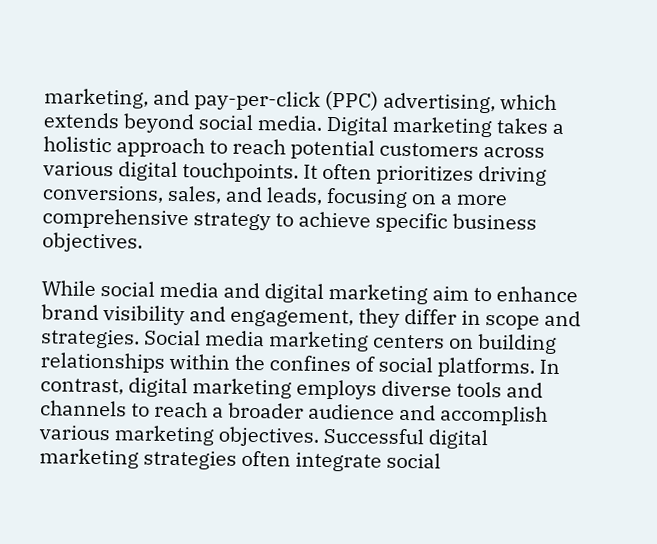marketing, and pay-per-click (PPC) advertising, which extends beyond social media. Digital marketing takes a holistic approach to reach potential customers across various digital touchpoints. It often prioritizes driving conversions, sales, and leads, focusing on a more comprehensive strategy to achieve specific business objectives.

While social media and digital marketing aim to enhance brand visibility and engagement, they differ in scope and strategies. Social media marketing centers on building relationships within the confines of social platforms. In contrast, digital marketing employs diverse tools and channels to reach a broader audience and accomplish various marketing objectives. Successful digital marketing strategies often integrate social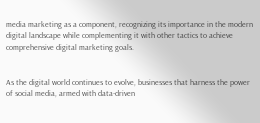media marketing as a component, recognizing its importance in the modern digital landscape while complementing it with other tactics to achieve comprehensive digital marketing goals.


As the digital world continues to evolve, businesses that harness the power of social media, armed with data-driven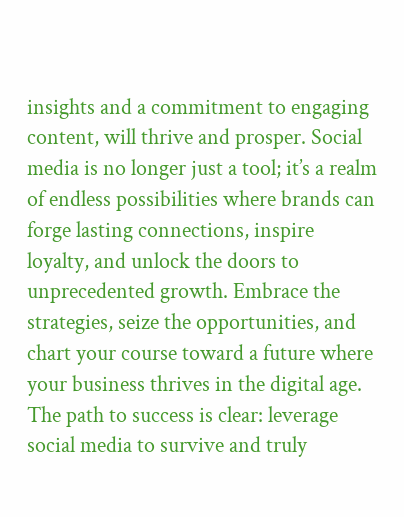insights and a commitment to engaging content, will thrive and prosper. Social media is no longer just a tool; it’s a realm of endless possibilities where brands can forge lasting connections, inspire loyalty, and unlock the doors to unprecedented growth. Embrace the strategies, seize the opportunities, and chart your course toward a future where your business thrives in the digital age. The path to success is clear: leverage social media to survive and truly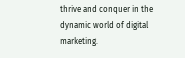thrive and conquer in the dynamic world of digital marketing.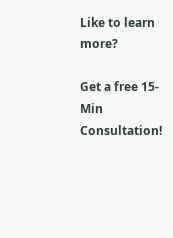Like to learn more?

Get a free 15-Min Consultation!